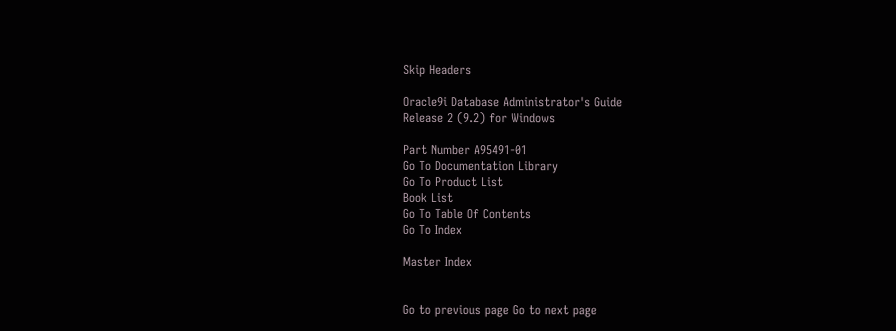Skip Headers

Oracle9i Database Administrator's Guide
Release 2 (9.2) for Windows

Part Number A95491-01
Go To Documentation Library
Go To Product List
Book List
Go To Table Of Contents
Go To Index

Master Index


Go to previous page Go to next page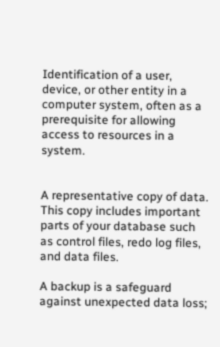Identification of a user, device, or other entity in a computer system, often as a prerequisite for allowing access to resources in a system.


A representative copy of data. This copy includes important parts of your database such as control files, redo log files, and data files.

A backup is a safeguard against unexpected data loss;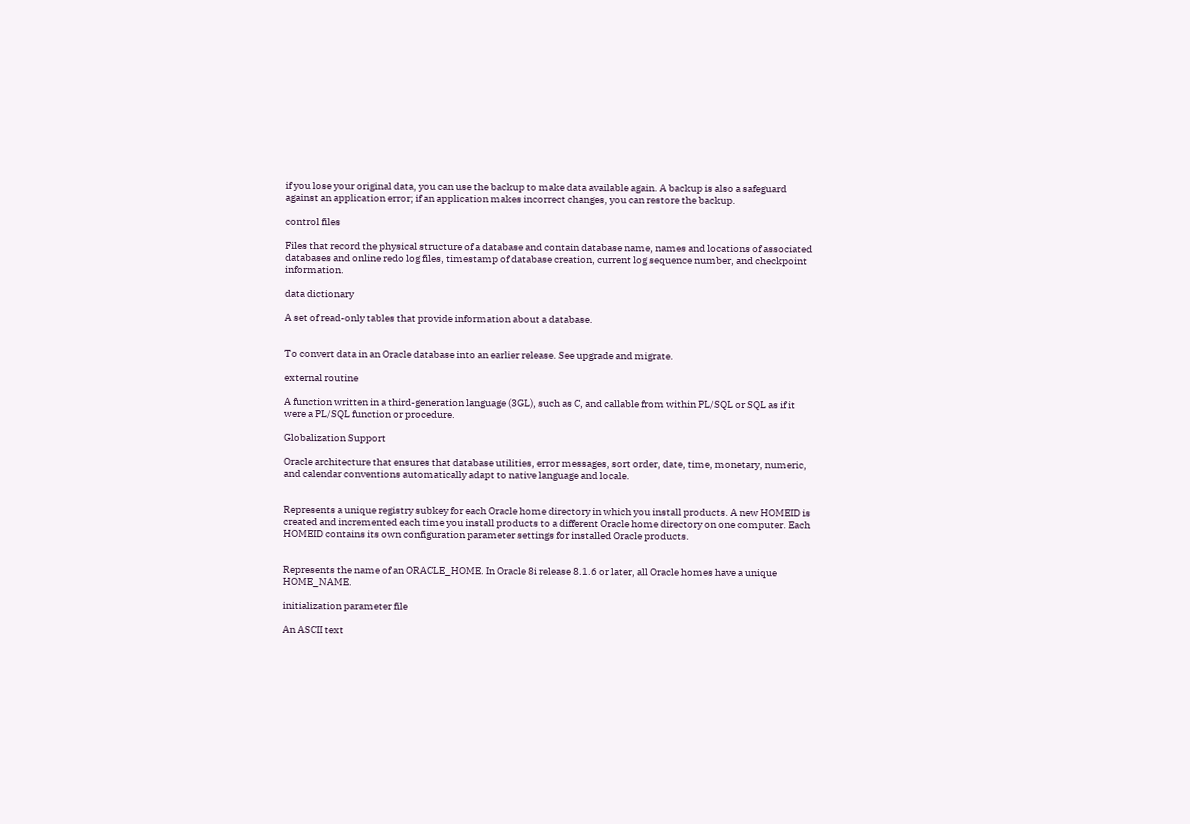if you lose your original data, you can use the backup to make data available again. A backup is also a safeguard against an application error; if an application makes incorrect changes, you can restore the backup.

control files

Files that record the physical structure of a database and contain database name, names and locations of associated databases and online redo log files, timestamp of database creation, current log sequence number, and checkpoint information.

data dictionary

A set of read-only tables that provide information about a database.


To convert data in an Oracle database into an earlier release. See upgrade and migrate.

external routine

A function written in a third-generation language (3GL), such as C, and callable from within PL/SQL or SQL as if it were a PL/SQL function or procedure.

Globalization Support

Oracle architecture that ensures that database utilities, error messages, sort order, date, time, monetary, numeric, and calendar conventions automatically adapt to native language and locale.


Represents a unique registry subkey for each Oracle home directory in which you install products. A new HOMEID is created and incremented each time you install products to a different Oracle home directory on one computer. Each HOMEID contains its own configuration parameter settings for installed Oracle products.


Represents the name of an ORACLE_HOME. In Oracle 8i release 8.1.6 or later, all Oracle homes have a unique HOME_NAME.

initialization parameter file

An ASCII text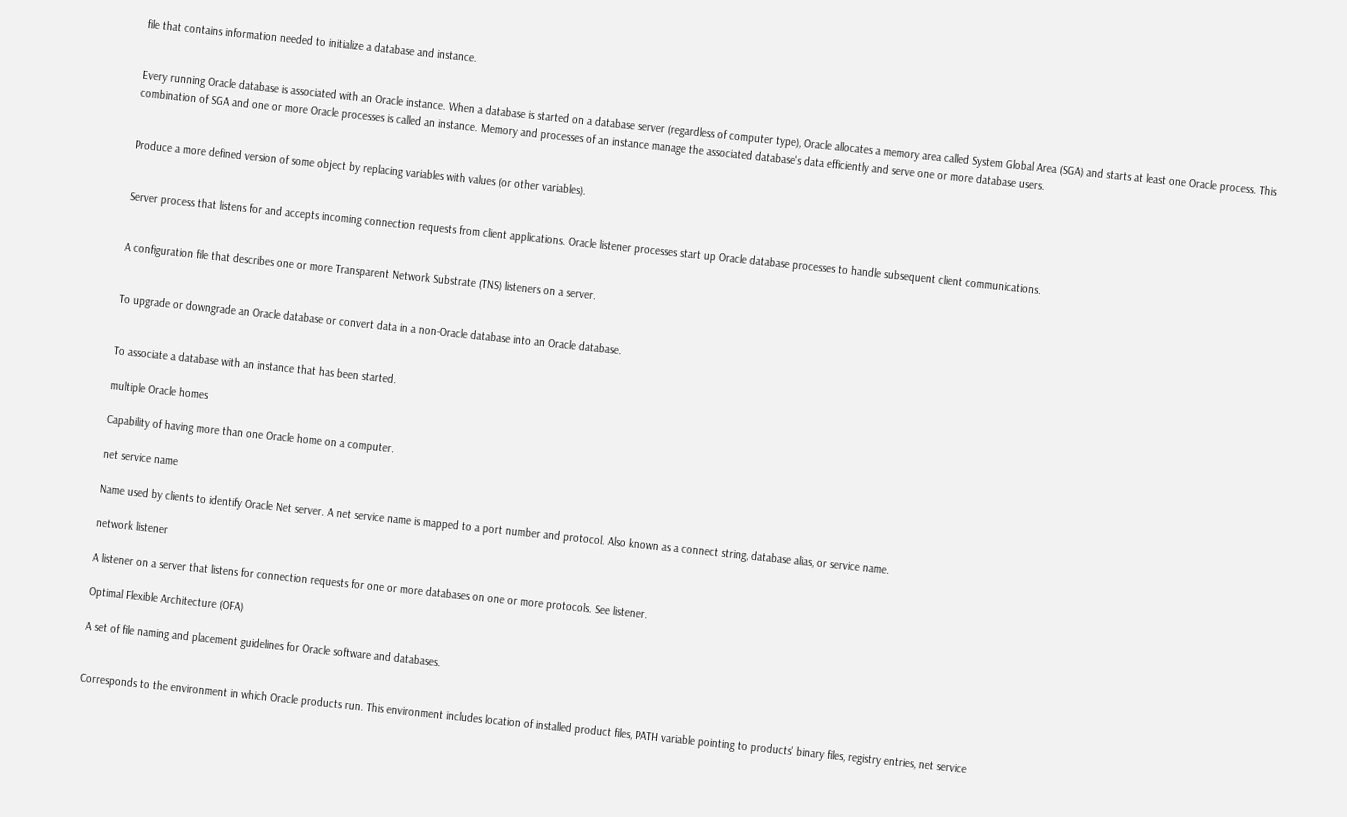file that contains information needed to initialize a database and instance.


Every running Oracle database is associated with an Oracle instance. When a database is started on a database server (regardless of computer type), Oracle allocates a memory area called System Global Area (SGA) and starts at least one Oracle process. This combination of SGA and one or more Oracle processes is called an instance. Memory and processes of an instance manage the associated database's data efficiently and serve one or more database users.


Produce a more defined version of some object by replacing variables with values (or other variables).


Server process that listens for and accepts incoming connection requests from client applications. Oracle listener processes start up Oracle database processes to handle subsequent client communications.


A configuration file that describes one or more Transparent Network Substrate (TNS) listeners on a server.


To upgrade or downgrade an Oracle database or convert data in a non-Oracle database into an Oracle database.


To associate a database with an instance that has been started.

multiple Oracle homes

Capability of having more than one Oracle home on a computer.

net service name

Name used by clients to identify Oracle Net server. A net service name is mapped to a port number and protocol. Also known as a connect string, database alias, or service name.

network listener

A listener on a server that listens for connection requests for one or more databases on one or more protocols. See listener.

Optimal Flexible Architecture (OFA)

A set of file naming and placement guidelines for Oracle software and databases.


Corresponds to the environment in which Oracle products run. This environment includes location of installed product files, PATH variable pointing to products' binary files, registry entries, net service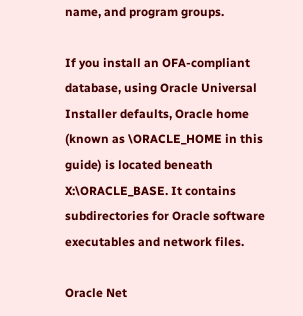name, and program groups.

If you install an OFA-compliant database, using Oracle Universal Installer defaults, Oracle home (known as \ORACLE_HOME in this guide) is located beneath X:\ORACLE_BASE. It contains subdirectories for Oracle software executables and network files.

Oracle Net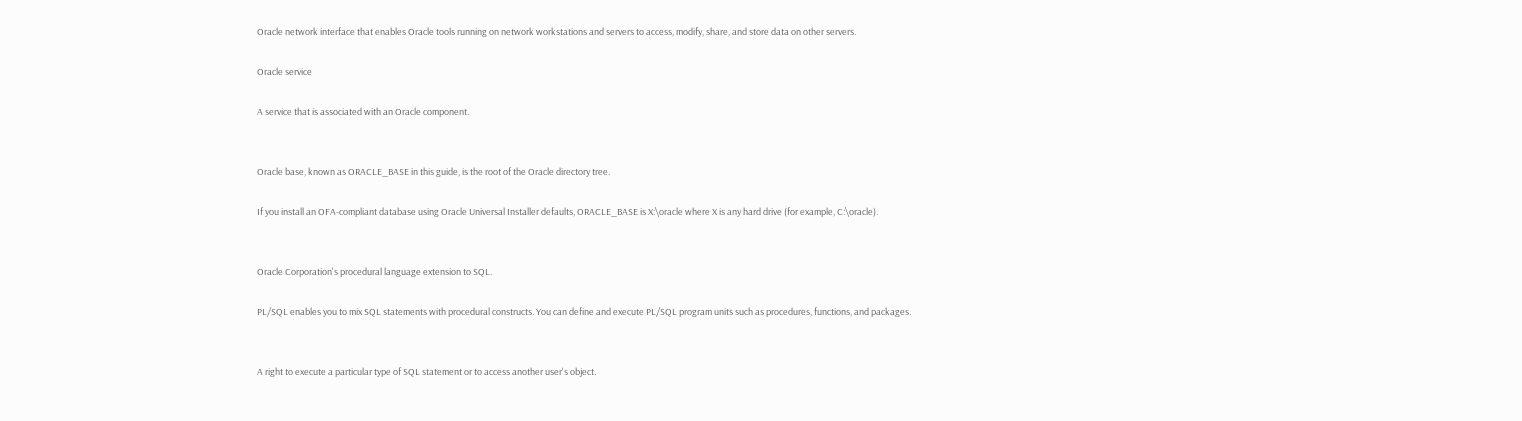Oracle network interface that enables Oracle tools running on network workstations and servers to access, modify, share, and store data on other servers.

Oracle service

A service that is associated with an Oracle component.


Oracle base, known as ORACLE_BASE in this guide, is the root of the Oracle directory tree.

If you install an OFA-compliant database using Oracle Universal Installer defaults, ORACLE_BASE is X:\oracle where X is any hard drive (for example, C:\oracle).


Oracle Corporation's procedural language extension to SQL.

PL/SQL enables you to mix SQL statements with procedural constructs. You can define and execute PL/SQL program units such as procedures, functions, and packages.


A right to execute a particular type of SQL statement or to access another user's object.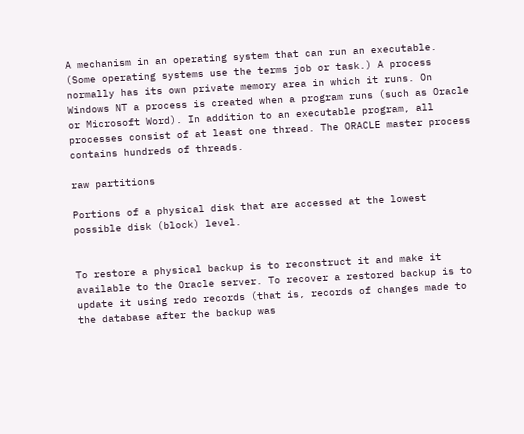A mechanism in an operating system that can run an executable. (Some operating systems use the terms job or task.) A process normally has its own private memory area in which it runs. On Windows NT a process is created when a program runs (such as Oracle or Microsoft Word). In addition to an executable program, all processes consist of at least one thread. The ORACLE master process contains hundreds of threads.

raw partitions

Portions of a physical disk that are accessed at the lowest possible disk (block) level.


To restore a physical backup is to reconstruct it and make it available to the Oracle server. To recover a restored backup is to update it using redo records (that is, records of changes made to the database after the backup was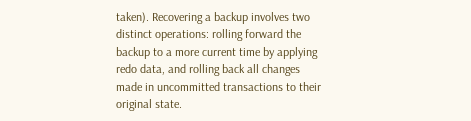taken). Recovering a backup involves two distinct operations: rolling forward the backup to a more current time by applying redo data, and rolling back all changes made in uncommitted transactions to their original state.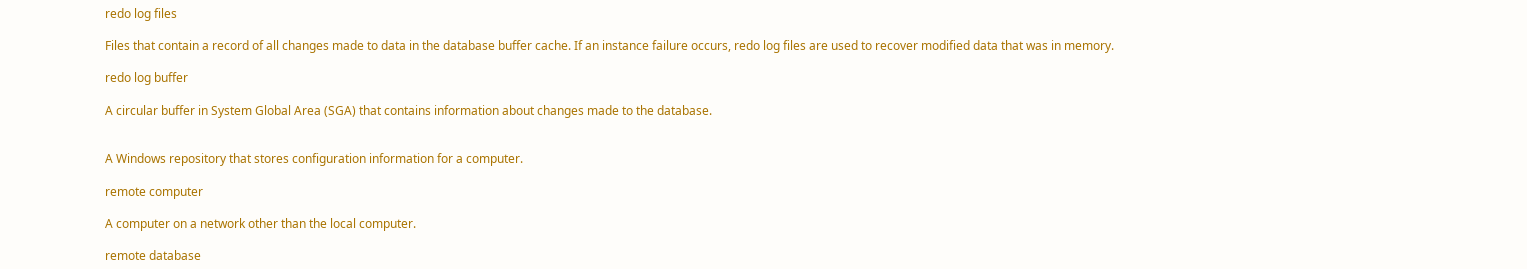redo log files

Files that contain a record of all changes made to data in the database buffer cache. If an instance failure occurs, redo log files are used to recover modified data that was in memory.

redo log buffer

A circular buffer in System Global Area (SGA) that contains information about changes made to the database.


A Windows repository that stores configuration information for a computer.

remote computer

A computer on a network other than the local computer.

remote database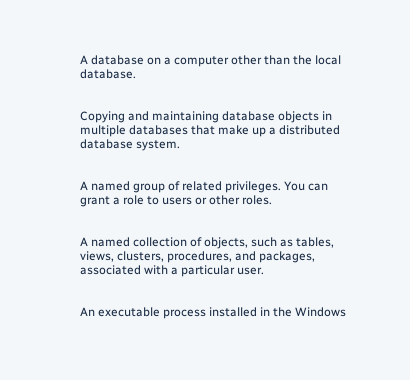A database on a computer other than the local database.


Copying and maintaining database objects in multiple databases that make up a distributed database system.


A named group of related privileges. You can grant a role to users or other roles.


A named collection of objects, such as tables, views, clusters, procedures, and packages, associated with a particular user.


An executable process installed in the Windows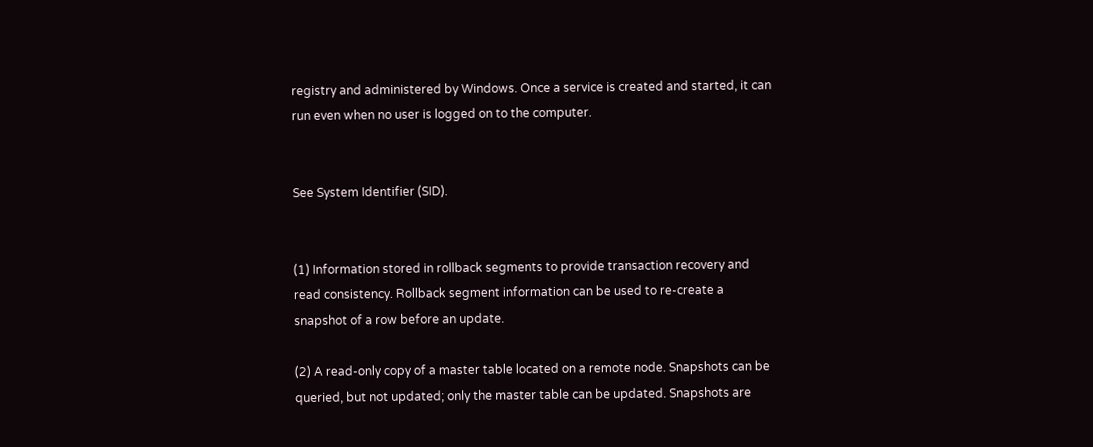registry and administered by Windows. Once a service is created and started, it can run even when no user is logged on to the computer.


See System Identifier (SID).


(1) Information stored in rollback segments to provide transaction recovery and read consistency. Rollback segment information can be used to re-create a snapshot of a row before an update.

(2) A read-only copy of a master table located on a remote node. Snapshots can be queried, but not updated; only the master table can be updated. Snapshots are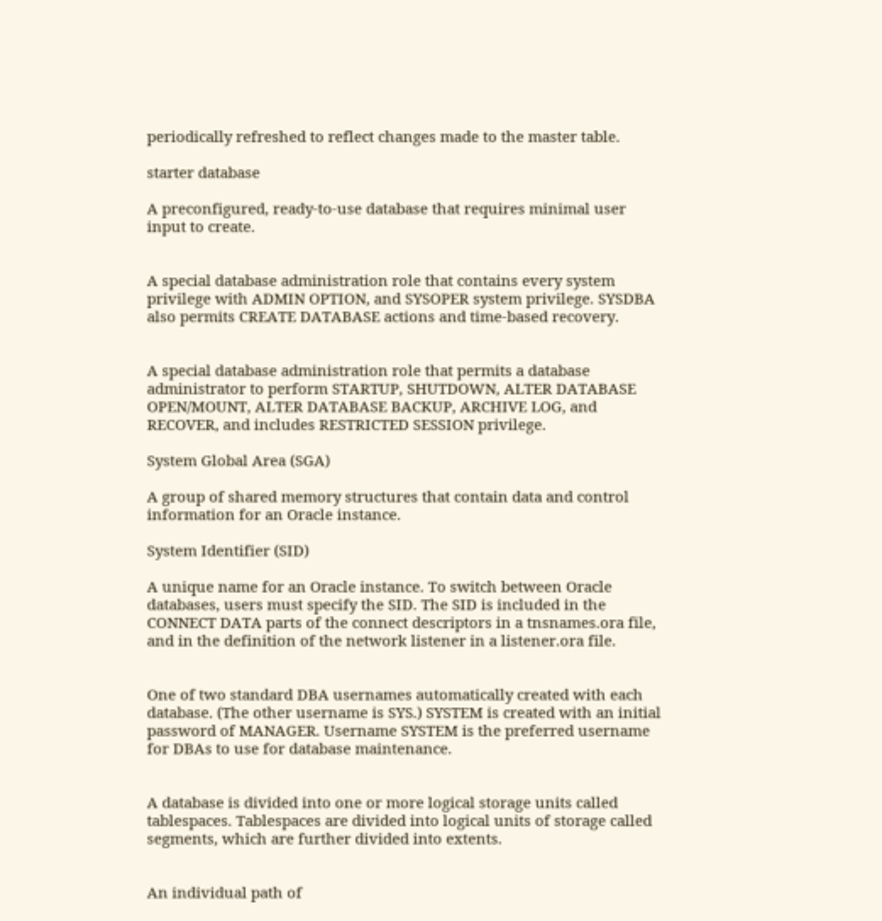periodically refreshed to reflect changes made to the master table.

starter database

A preconfigured, ready-to-use database that requires minimal user input to create.


A special database administration role that contains every system privilege with ADMIN OPTION, and SYSOPER system privilege. SYSDBA also permits CREATE DATABASE actions and time-based recovery.


A special database administration role that permits a database administrator to perform STARTUP, SHUTDOWN, ALTER DATABASE OPEN/MOUNT, ALTER DATABASE BACKUP, ARCHIVE LOG, and RECOVER, and includes RESTRICTED SESSION privilege.

System Global Area (SGA)

A group of shared memory structures that contain data and control information for an Oracle instance.

System Identifier (SID)

A unique name for an Oracle instance. To switch between Oracle databases, users must specify the SID. The SID is included in the CONNECT DATA parts of the connect descriptors in a tnsnames.ora file, and in the definition of the network listener in a listener.ora file.


One of two standard DBA usernames automatically created with each database. (The other username is SYS.) SYSTEM is created with an initial password of MANAGER. Username SYSTEM is the preferred username for DBAs to use for database maintenance.


A database is divided into one or more logical storage units called tablespaces. Tablespaces are divided into logical units of storage called segments, which are further divided into extents.


An individual path of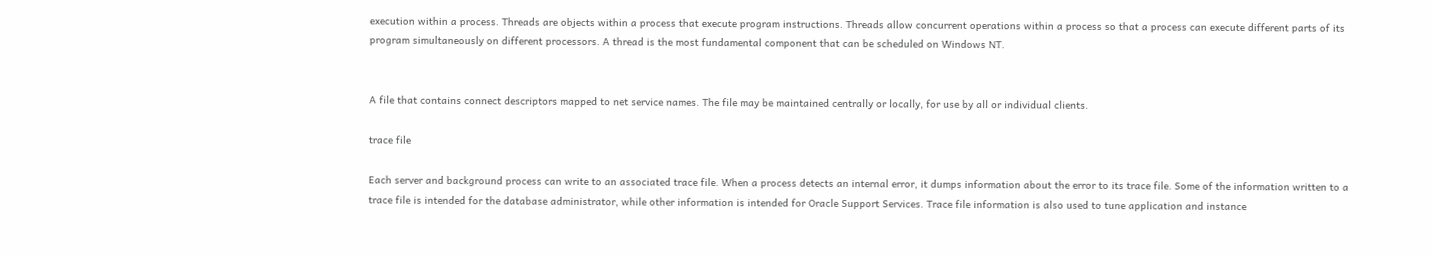execution within a process. Threads are objects within a process that execute program instructions. Threads allow concurrent operations within a process so that a process can execute different parts of its program simultaneously on different processors. A thread is the most fundamental component that can be scheduled on Windows NT.


A file that contains connect descriptors mapped to net service names. The file may be maintained centrally or locally, for use by all or individual clients.

trace file

Each server and background process can write to an associated trace file. When a process detects an internal error, it dumps information about the error to its trace file. Some of the information written to a trace file is intended for the database administrator, while other information is intended for Oracle Support Services. Trace file information is also used to tune application and instance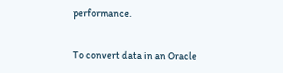performance.


To convert data in an Oracle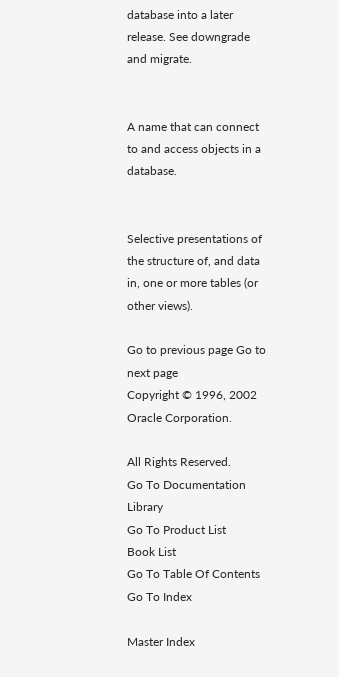database into a later release. See downgrade and migrate.


A name that can connect to and access objects in a database.


Selective presentations of the structure of, and data in, one or more tables (or other views).

Go to previous page Go to next page
Copyright © 1996, 2002 Oracle Corporation.

All Rights Reserved.
Go To Documentation Library
Go To Product List
Book List
Go To Table Of Contents
Go To Index

Master Index